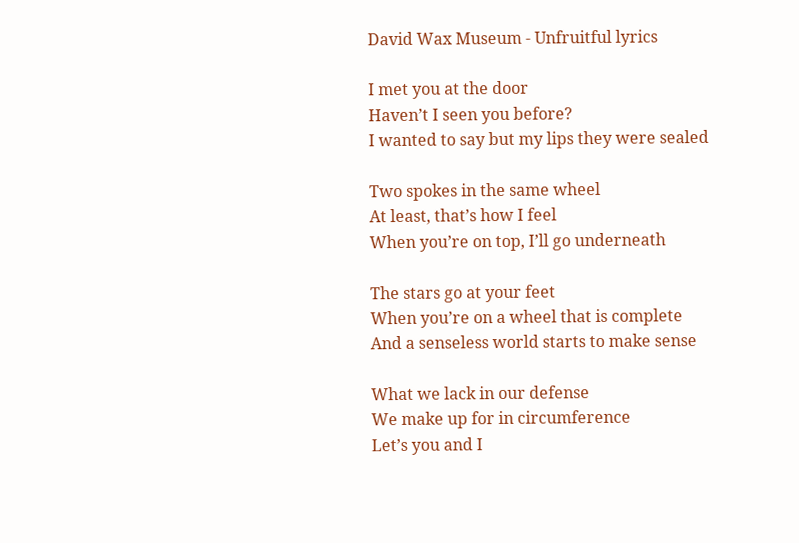David Wax Museum - Unfruitful lyrics

I met you at the door
Haven’t I seen you before?
I wanted to say but my lips they were sealed

Two spokes in the same wheel
At least, that’s how I feel
When you’re on top, I’ll go underneath

The stars go at your feet
When you’re on a wheel that is complete
And a senseless world starts to make sense

What we lack in our defense
We make up for in circumference
Let’s you and I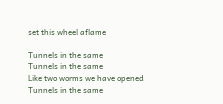set this wheel aflame

Tunnels in the same
Tunnels in the same
Like two worms we have opened
Tunnels in the same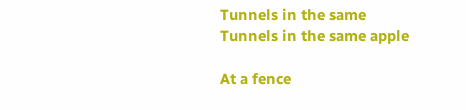Tunnels in the same
Tunnels in the same apple

At a fence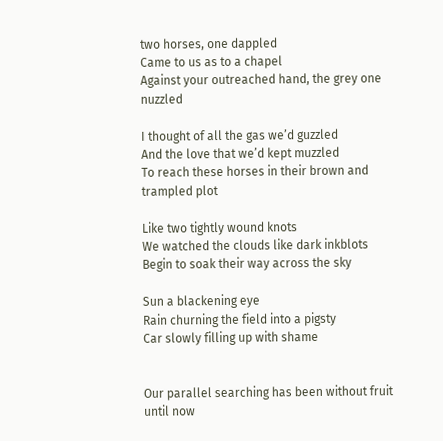two horses, one dappled
Came to us as to a chapel
Against your outreached hand, the grey one nuzzled

I thought of all the gas we’d guzzled
And the love that we’d kept muzzled
To reach these horses in their brown and trampled plot

Like two tightly wound knots
We watched the clouds like dark inkblots
Begin to soak their way across the sky

Sun a blackening eye
Rain churning the field into a pigsty
Car slowly filling up with shame


Our parallel searching has been without fruit until now